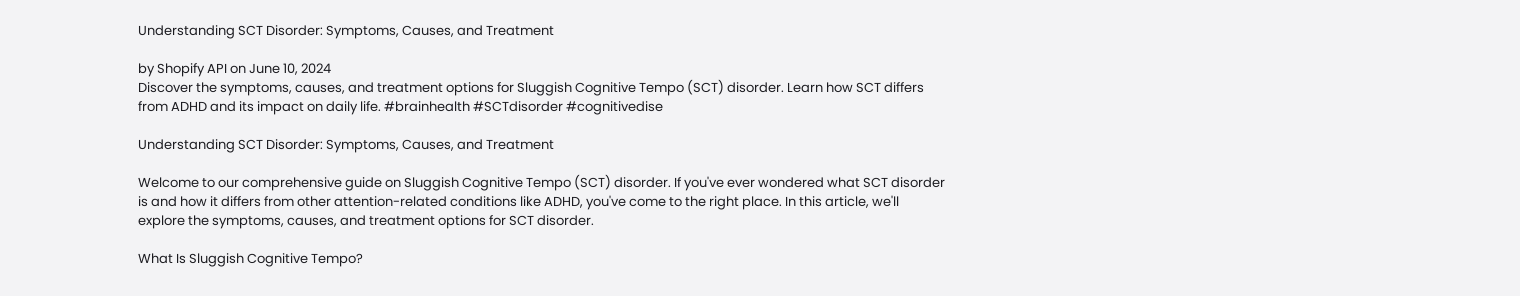Understanding SCT Disorder: Symptoms, Causes, and Treatment

by Shopify API on June 10, 2024
Discover the symptoms, causes, and treatment options for Sluggish Cognitive Tempo (SCT) disorder. Learn how SCT differs from ADHD and its impact on daily life. #brainhealth #SCTdisorder #cognitivedise

Understanding SCT Disorder: Symptoms, Causes, and Treatment

Welcome to our comprehensive guide on Sluggish Cognitive Tempo (SCT) disorder. If you've ever wondered what SCT disorder is and how it differs from other attention-related conditions like ADHD, you've come to the right place. In this article, we'll explore the symptoms, causes, and treatment options for SCT disorder.

What Is Sluggish Cognitive Tempo?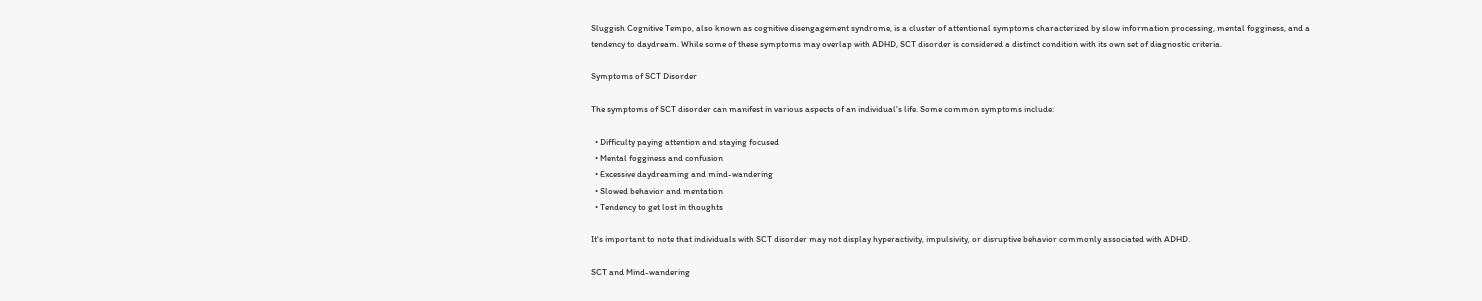Sluggish Cognitive Tempo, also known as cognitive disengagement syndrome, is a cluster of attentional symptoms characterized by slow information processing, mental fogginess, and a tendency to daydream. While some of these symptoms may overlap with ADHD, SCT disorder is considered a distinct condition with its own set of diagnostic criteria.

Symptoms of SCT Disorder

The symptoms of SCT disorder can manifest in various aspects of an individual's life. Some common symptoms include:

  • Difficulty paying attention and staying focused
  • Mental fogginess and confusion
  • Excessive daydreaming and mind-wandering
  • Slowed behavior and mentation
  • Tendency to get lost in thoughts

It's important to note that individuals with SCT disorder may not display hyperactivity, impulsivity, or disruptive behavior commonly associated with ADHD.

SCT and Mind-wandering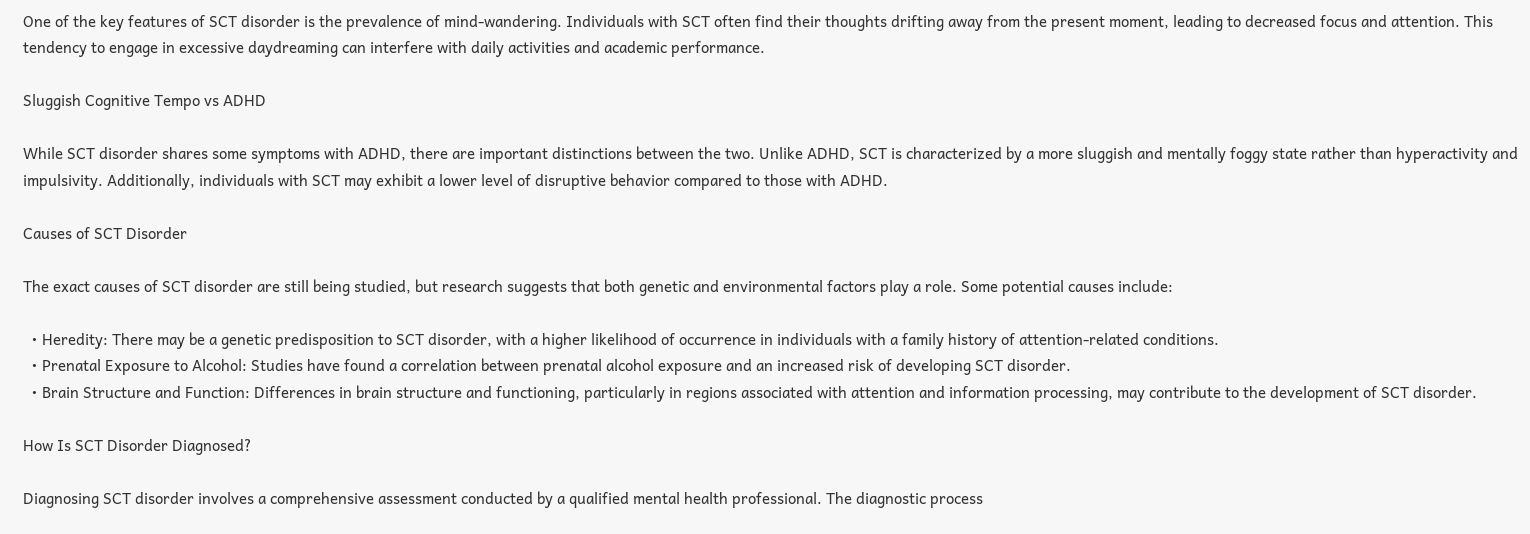One of the key features of SCT disorder is the prevalence of mind-wandering. Individuals with SCT often find their thoughts drifting away from the present moment, leading to decreased focus and attention. This tendency to engage in excessive daydreaming can interfere with daily activities and academic performance.

Sluggish Cognitive Tempo vs ADHD

While SCT disorder shares some symptoms with ADHD, there are important distinctions between the two. Unlike ADHD, SCT is characterized by a more sluggish and mentally foggy state rather than hyperactivity and impulsivity. Additionally, individuals with SCT may exhibit a lower level of disruptive behavior compared to those with ADHD.

Causes of SCT Disorder

The exact causes of SCT disorder are still being studied, but research suggests that both genetic and environmental factors play a role. Some potential causes include:

  • Heredity: There may be a genetic predisposition to SCT disorder, with a higher likelihood of occurrence in individuals with a family history of attention-related conditions.
  • Prenatal Exposure to Alcohol: Studies have found a correlation between prenatal alcohol exposure and an increased risk of developing SCT disorder.
  • Brain Structure and Function: Differences in brain structure and functioning, particularly in regions associated with attention and information processing, may contribute to the development of SCT disorder.

How Is SCT Disorder Diagnosed?

Diagnosing SCT disorder involves a comprehensive assessment conducted by a qualified mental health professional. The diagnostic process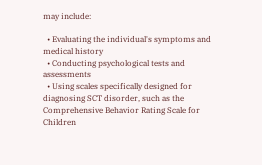may include:

  • Evaluating the individual's symptoms and medical history
  • Conducting psychological tests and assessments
  • Using scales specifically designed for diagnosing SCT disorder, such as the Comprehensive Behavior Rating Scale for Children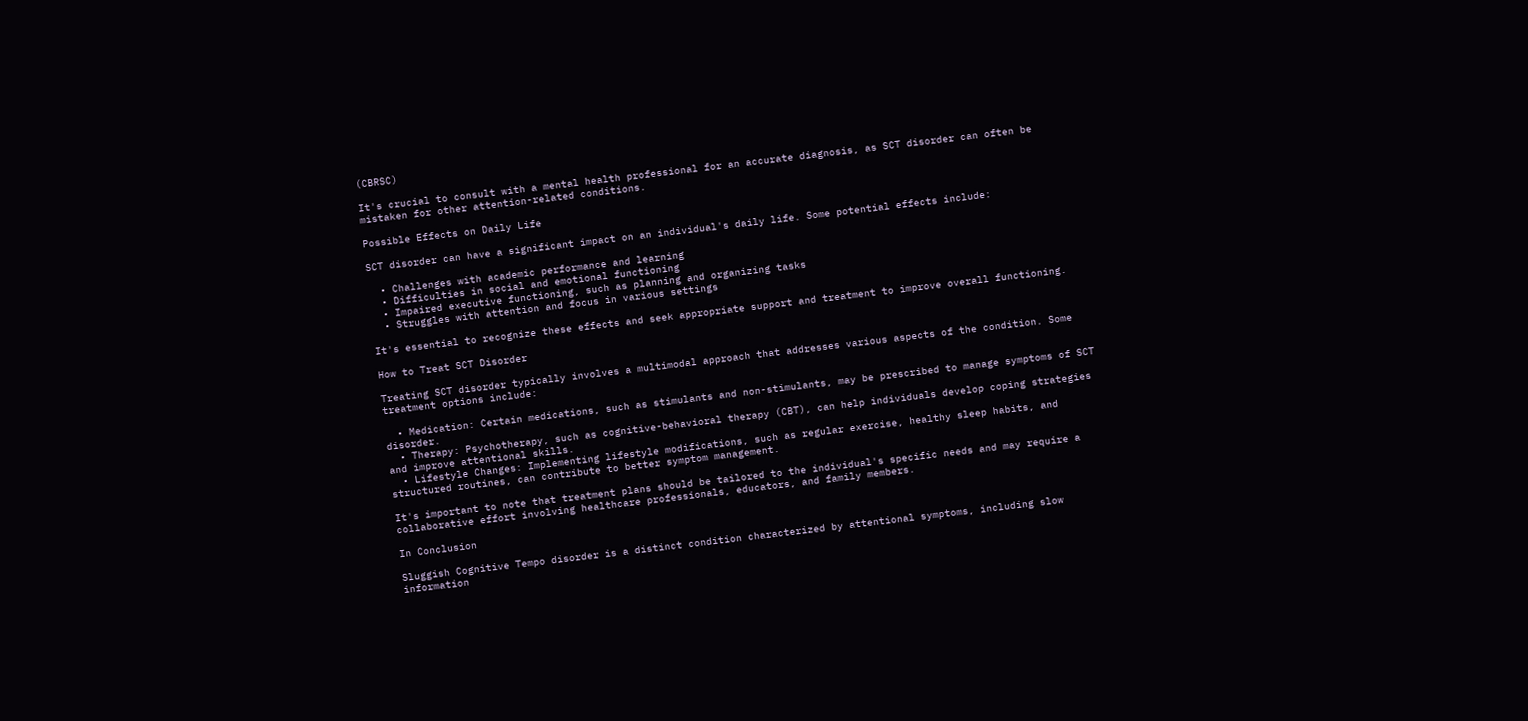(CBRSC)

It's crucial to consult with a mental health professional for an accurate diagnosis, as SCT disorder can often be mistaken for other attention-related conditions.

Possible Effects on Daily Life

SCT disorder can have a significant impact on an individual's daily life. Some potential effects include:

  • Challenges with academic performance and learning
  • Difficulties in social and emotional functioning
  • Impaired executive functioning, such as planning and organizing tasks
  • Struggles with attention and focus in various settings

It's essential to recognize these effects and seek appropriate support and treatment to improve overall functioning.

How to Treat SCT Disorder

Treating SCT disorder typically involves a multimodal approach that addresses various aspects of the condition. Some treatment options include:

  • Medication: Certain medications, such as stimulants and non-stimulants, may be prescribed to manage symptoms of SCT disorder.
  • Therapy: Psychotherapy, such as cognitive-behavioral therapy (CBT), can help individuals develop coping strategies and improve attentional skills.
  • Lifestyle Changes: Implementing lifestyle modifications, such as regular exercise, healthy sleep habits, and structured routines, can contribute to better symptom management.

It's important to note that treatment plans should be tailored to the individual's specific needs and may require a collaborative effort involving healthcare professionals, educators, and family members.

In Conclusion

Sluggish Cognitive Tempo disorder is a distinct condition characterized by attentional symptoms, including slow information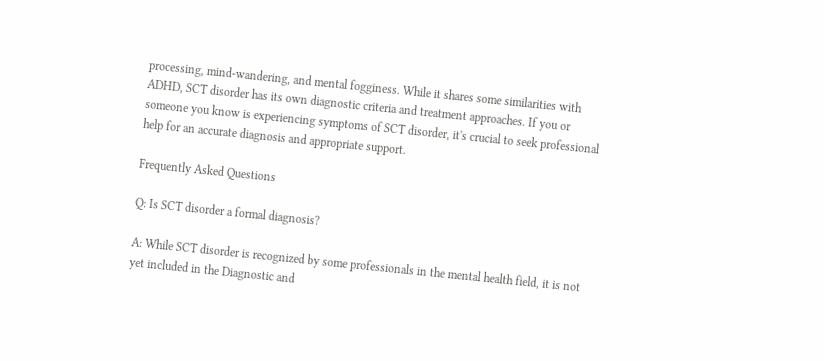processing, mind-wandering, and mental fogginess. While it shares some similarities with ADHD, SCT disorder has its own diagnostic criteria and treatment approaches. If you or someone you know is experiencing symptoms of SCT disorder, it's crucial to seek professional help for an accurate diagnosis and appropriate support.

Frequently Asked Questions

Q: Is SCT disorder a formal diagnosis?

A: While SCT disorder is recognized by some professionals in the mental health field, it is not yet included in the Diagnostic and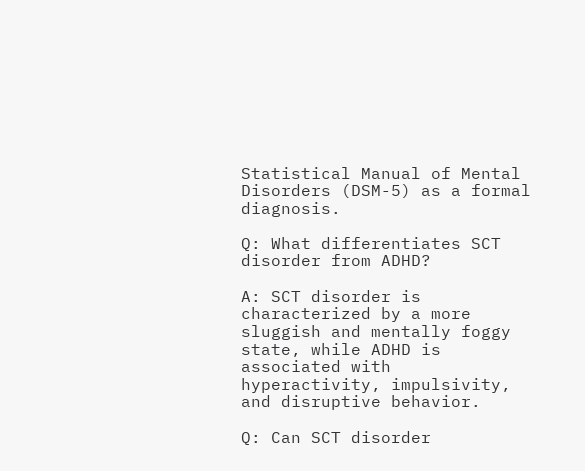Statistical Manual of Mental Disorders (DSM-5) as a formal diagnosis.

Q: What differentiates SCT disorder from ADHD?

A: SCT disorder is characterized by a more sluggish and mentally foggy state, while ADHD is associated with hyperactivity, impulsivity, and disruptive behavior.

Q: Can SCT disorder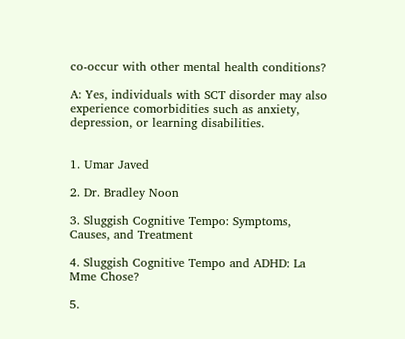co-occur with other mental health conditions?

A: Yes, individuals with SCT disorder may also experience comorbidities such as anxiety, depression, or learning disabilities.


1. Umar Javed

2. Dr. Bradley Noon

3. Sluggish Cognitive Tempo: Symptoms, Causes, and Treatment

4. Sluggish Cognitive Tempo and ADHD: La Mme Chose?

5.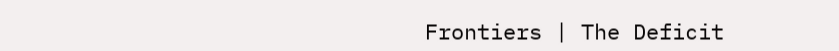Frontiers | The Deficit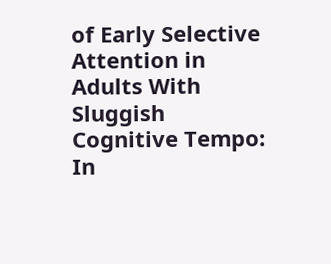of Early Selective Attention in Adults With Sluggish Cognitive Tempo: In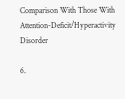Comparison With Those With Attention-Deficit/Hyperactivity Disorder

6.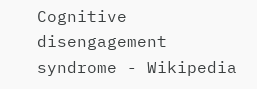Cognitive disengagement syndrome - Wikipedia